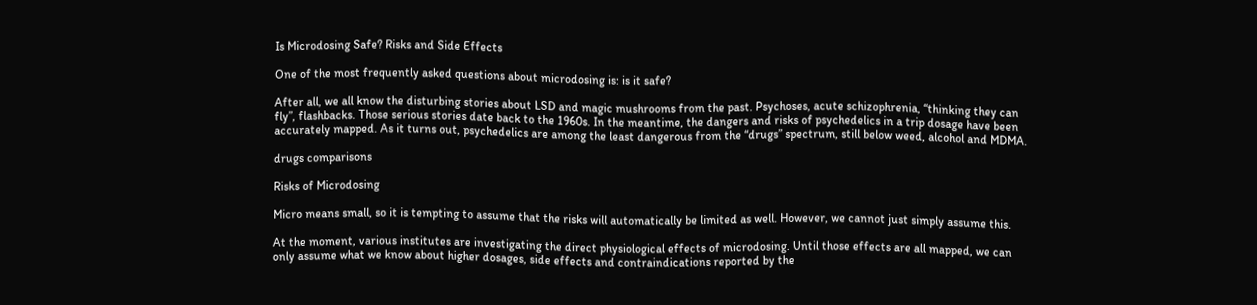Is Microdosing Safe? Risks and Side Effects

One of the most frequently asked questions about microdosing is: is it safe?

After all, we all know the disturbing stories about LSD and magic mushrooms from the past. Psychoses, acute schizophrenia, “thinking they can fly”, flashbacks. Those serious stories date back to the 1960s. In the meantime, the dangers and risks of psychedelics in a trip dosage have been accurately mapped. As it turns out, psychedelics are among the least dangerous from the “drugs” spectrum, still below weed, alcohol and MDMA.

drugs comparisons

Risks of Microdosing

Micro means small, so it is tempting to assume that the risks will automatically be limited as well. However, we cannot just simply assume this.

At the moment, various institutes are investigating the direct physiological effects of microdosing. Until those effects are all mapped, we can only assume what we know about higher dosages, side effects and contraindications reported by the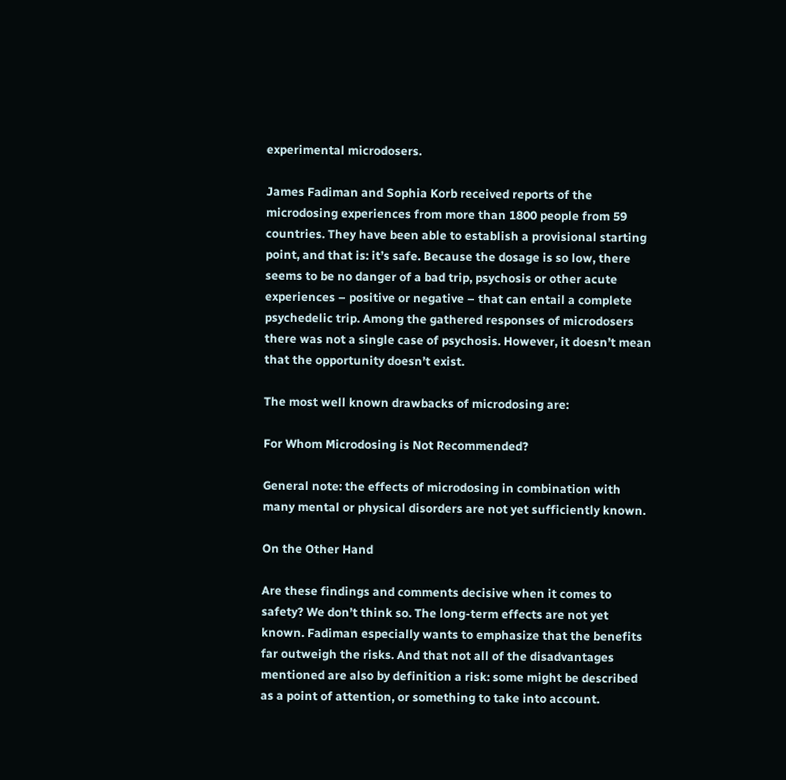experimental microdosers.

James Fadiman and Sophia Korb received reports of the microdosing experiences from more than 1800 people from 59 countries. They have been able to establish a provisional starting point, and that is: it’s safe. Because the dosage is so low, there seems to be no danger of a bad trip, psychosis or other acute experiences – positive or negative – that can entail a complete psychedelic trip. Among the gathered responses of microdosers there was not a single case of psychosis. However, it doesn’t mean that the opportunity doesn’t exist.

The most well known drawbacks of microdosing are:

For Whom Microdosing is Not Recommended?

General note: the effects of microdosing in combination with many mental or physical disorders are not yet sufficiently known.

On the Other Hand

Are these findings and comments decisive when it comes to safety? We don’t think so. The long-term effects are not yet known. Fadiman especially wants to emphasize that the benefits far outweigh the risks. And that not all of the disadvantages mentioned are also by definition a risk: some might be described as a point of attention, or something to take into account.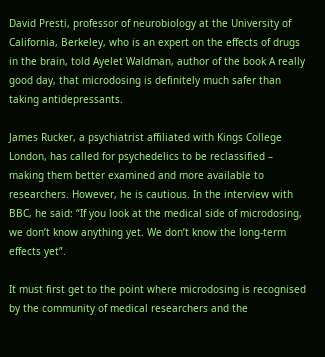David Presti, professor of neurobiology at the University of California, Berkeley, who is an expert on the effects of drugs in the brain, told Ayelet Waldman, author of the book A really good day, that microdosing is definitely much safer than taking antidepressants.

James Rucker, a psychiatrist affiliated with Kings College London, has called for psychedelics to be reclassified – making them better examined and more available to researchers. However, he is cautious. In the interview with BBC, he said: “If you look at the medical side of microdosing, we don’t know anything yet. We don’t know the long-term effects yet”.

It must first get to the point where microdosing is recognised by the community of medical researchers and the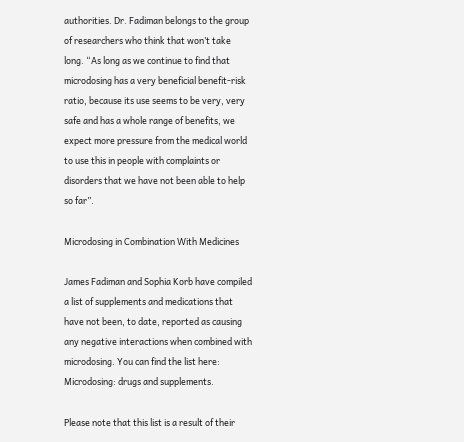authorities. Dr. Fadiman belongs to the group of researchers who think that won’t take long. “As long as we continue to find that microdosing has a very beneficial benefit-risk ratio, because its use seems to be very, very safe and has a whole range of benefits, we expect more pressure from the medical world to use this in people with complaints or disorders that we have not been able to help so far”.

Microdosing in Combination With Medicines

James Fadiman and Sophia Korb have compiled a list of supplements and medications that have not been, to date, reported as causing any negative interactions when combined with microdosing. You can find the list here: Microdosing: drugs and supplements.

Please note that this list is a result of their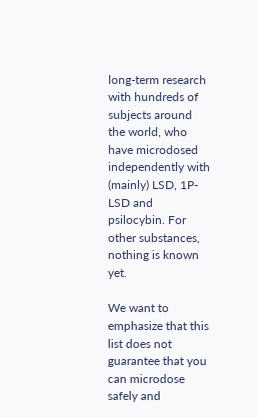long-term research with hundreds of subjects around the world, who have microdosed independently with (mainly) LSD, 1P-LSD and psilocybin. For other substances, nothing is known yet.

We want to emphasize that this list does not guarantee that you can microdose safely and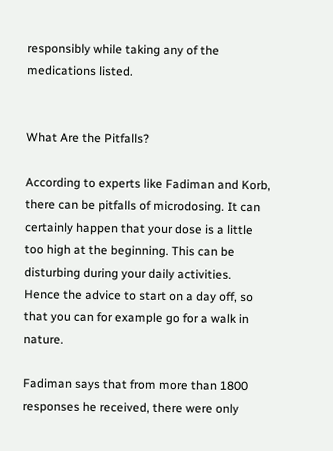responsibly while taking any of the medications listed.


What Are the Pitfalls?

According to experts like Fadiman and Korb, there can be pitfalls of microdosing. It can certainly happen that your dose is a little too high at the beginning. This can be disturbing during your daily activities. Hence the advice to start on a day off, so that you can for example go for a walk in nature.

Fadiman says that from more than 1800 responses he received, there were only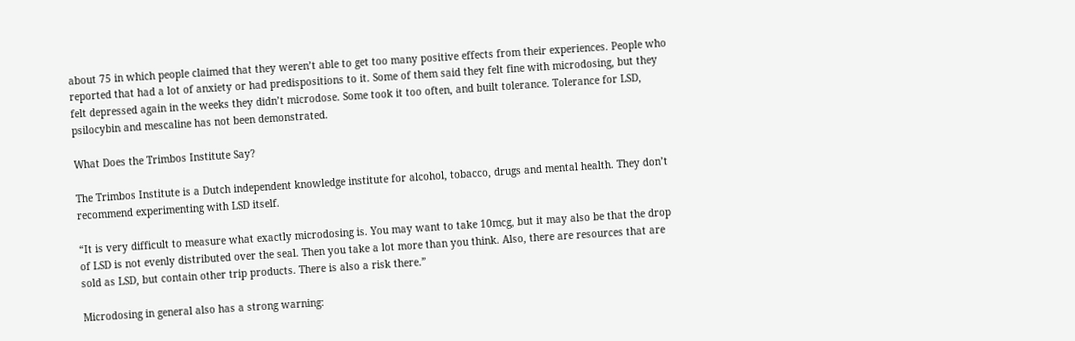about 75 in which people claimed that they weren’t able to get too many positive effects from their experiences. People who reported that had a lot of anxiety or had predispositions to it. Some of them said they felt fine with microdosing, but they felt depressed again in the weeks they didn’t microdose. Some took it too often, and built tolerance. Tolerance for LSD, psilocybin and mescaline has not been demonstrated.

What Does the Trimbos Institute Say?

The Trimbos Institute is a Dutch independent knowledge institute for alcohol, tobacco, drugs and mental health. They don’t recommend experimenting with LSD itself.

“It is very difficult to measure what exactly microdosing is. You may want to take 10mcg, but it may also be that the drop of LSD is not evenly distributed over the seal. Then you take a lot more than you think. Also, there are resources that are sold as LSD, but contain other trip products. There is also a risk there.”

Microdosing in general also has a strong warning: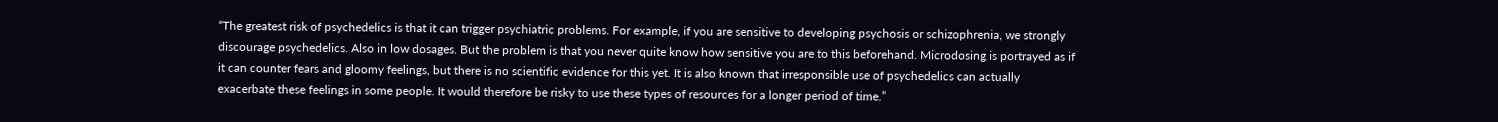“The greatest risk of psychedelics is that it can trigger psychiatric problems. For example, if you are sensitive to developing psychosis or schizophrenia, we strongly discourage psychedelics. Also in low dosages. But the problem is that you never quite know how sensitive you are to this beforehand. Microdosing is portrayed as if it can counter fears and gloomy feelings, but there is no scientific evidence for this yet. It is also known that irresponsible use of psychedelics can actually exacerbate these feelings in some people. It would therefore be risky to use these types of resources for a longer period of time.”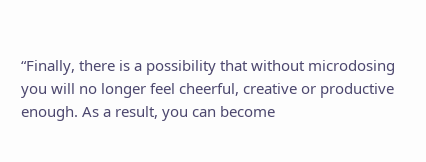“Finally, there is a possibility that without microdosing you will no longer feel cheerful, creative or productive enough. As a result, you can become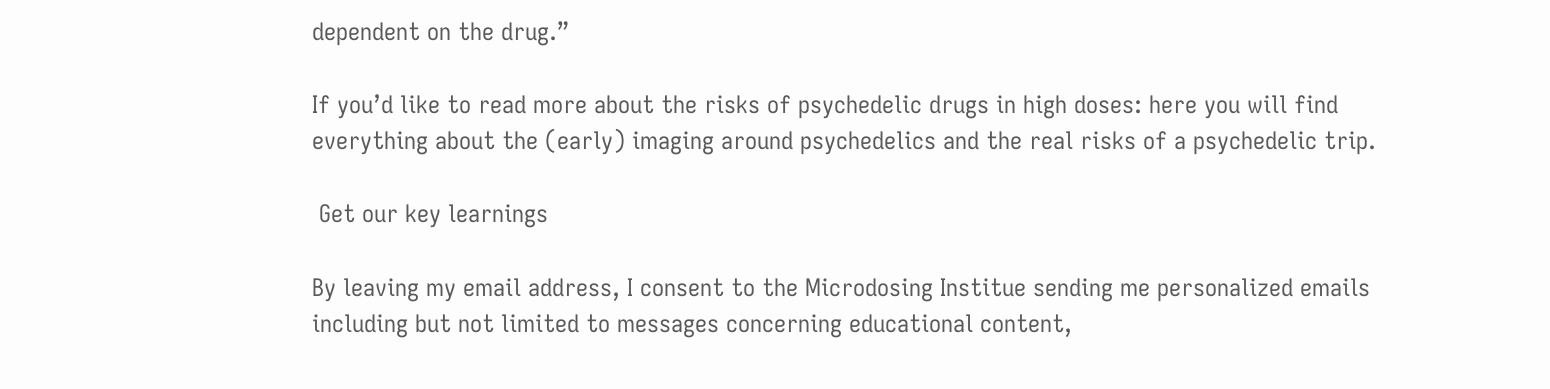dependent on the drug.”

If you’d like to read more about the risks of psychedelic drugs in high doses: here you will find everything about the (early) imaging around psychedelics and the real risks of a psychedelic trip.

 Get our key learnings

By leaving my email address, I consent to the Microdosing Institue sending me personalized emails including but not limited to messages concerning educational content,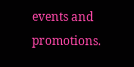events and promotions.